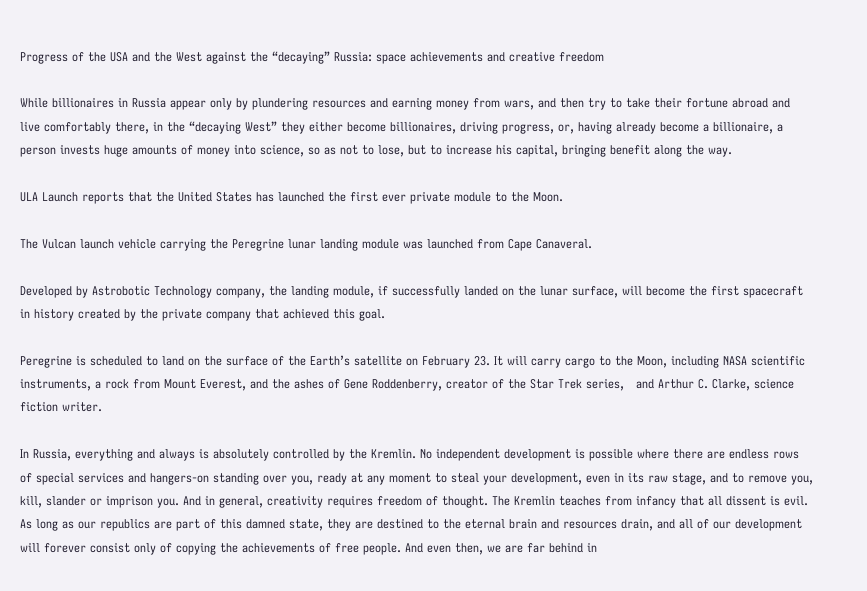Progress of the USA and the West against the “decaying” Russia: space achievements and creative freedom

While billionaires in Russia appear only by plundering resources and earning money from wars, and then try to take their fortune abroad and live comfortably there, in the “decaying West” they either become billionaires, driving progress, or, having already become a billionaire, a person invests huge amounts of money into science, so as not to lose, but to increase his capital, bringing benefit along the way.

ULA Launch reports that the United States has launched the first ever private module to the Moon.

The Vulcan launch vehicle carrying the Peregrine lunar landing module was launched from Cape Canaveral.

Developed by Astrobotic Technology company, the landing module, if successfully landed on the lunar surface, will become the first spacecraft in history created by the private company that achieved this goal.

Peregrine is scheduled to land on the surface of the Earth’s satellite on February 23. It will carry cargo to the Moon, including NASA scientific instruments, a rock from Mount Everest, and the ashes of Gene Roddenberry, creator of the Star Trek series,   and Arthur C. Clarke, science fiction writer.

In Russia, everything and always is absolutely controlled by the Kremlin. No independent development is possible where there are endless rows of special services and hangers-on standing over you, ready at any moment to steal your development, even in its raw stage, and to remove you, kill, slander or imprison you. And in general, creativity requires freedom of thought. The Kremlin teaches from infancy that all dissent is evil. As long as our republics are part of this damned state, they are destined to the eternal brain and resources drain, and all of our development will forever consist only of copying the achievements of free people. And even then, we are far behind in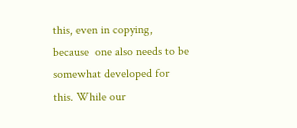this, even in copying, because  one also needs to be somewhat developed for this. While our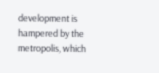development is hampered by the metropolis, which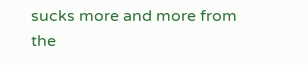sucks more and more from the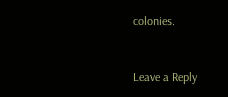colonies.


Leave a Reply